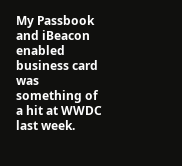My Passbook and iBeacon enabled business card was something of a hit at WWDC last week.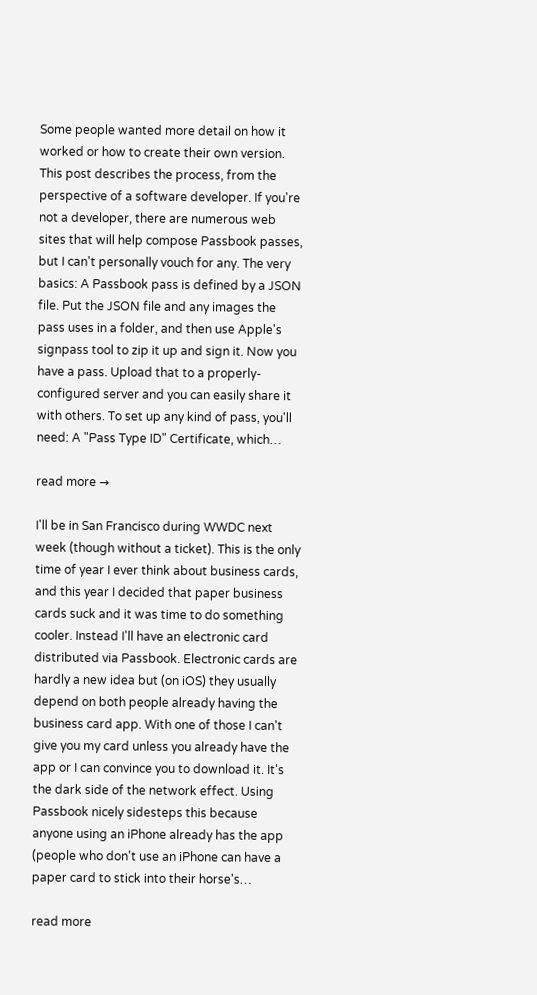Some people wanted more detail on how it worked or how to create their own version. This post describes the process, from the perspective of a software developer. If you're not a developer, there are numerous web sites that will help compose Passbook passes, but I can't personally vouch for any. The very basics: A Passbook pass is defined by a JSON file. Put the JSON file and any images the pass uses in a folder, and then use Apple's signpass tool to zip it up and sign it. Now you have a pass. Upload that to a properly-configured server and you can easily share it with others. To set up any kind of pass, you'll need: A "Pass Type ID" Certificate, which…

read more →

I'll be in San Francisco during WWDC next week (though without a ticket). This is the only time of year I ever think about business cards, and this year I decided that paper business cards suck and it was time to do something cooler. Instead I'll have an electronic card distributed via Passbook. Electronic cards are hardly a new idea but (on iOS) they usually depend on both people already having the business card app. With one of those I can't give you my card unless you already have the app or I can convince you to download it. It's the dark side of the network effect. Using Passbook nicely sidesteps this because anyone using an iPhone already has the app (people who don't use an iPhone can have a paper card to stick into their horse's…

read more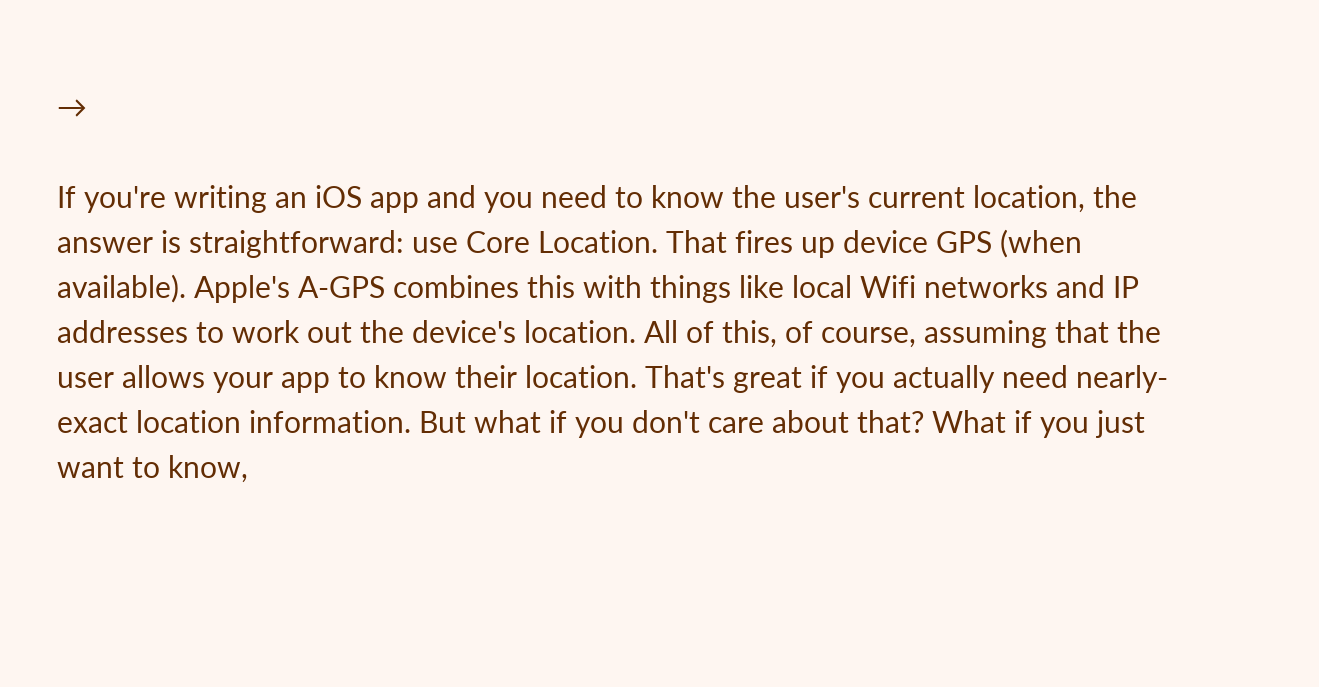→

If you're writing an iOS app and you need to know the user's current location, the answer is straightforward: use Core Location. That fires up device GPS (when available). Apple's A-GPS combines this with things like local Wifi networks and IP addresses to work out the device's location. All of this, of course, assuming that the user allows your app to know their location. That's great if you actually need nearly-exact location information. But what if you don't care about that? What if you just want to know,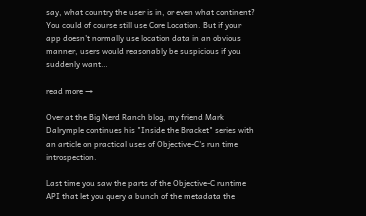say, what country the user is in, or even what continent? You could of course still use Core Location. But if your app doesn't normally use location data in an obvious manner, users would reasonably be suspicious if you suddenly want…

read more →

Over at the Big Nerd Ranch blog, my friend Mark Dalrymple continues his "Inside the Bracket" series with an article on practical uses of Objective-C's run time introspection.

Last time you saw the parts of the Objective-C runtime API that let you query a bunch of the metadata the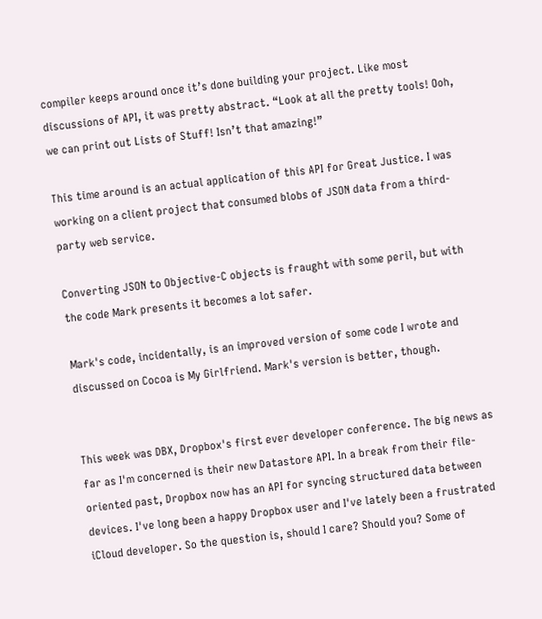compiler keeps around once it’s done building your project. Like most discussions of API, it was pretty abstract. “Look at all the pretty tools! Ooh, we can print out Lists of Stuff! Isn’t that amazing!”

This time around is an actual application of this API for Great Justice. I was working on a client project that consumed blobs of JSON data from a third-party web service.

Converting JSON to Objective-C objects is fraught with some peril, but with the code Mark presents it becomes a lot safer.

Mark's code, incidentally, is an improved version of some code I wrote and discussed on Cocoa is My Girlfriend. Mark's version is better, though.


This week was DBX, Dropbox's first ever developer conference. The big news as far as I'm concerned is their new Datastore API. In a break from their file-oriented past, Dropbox now has an API for syncing structured data between devices. I've long been a happy Dropbox user and I've lately been a frustrated iCloud developer. So the question is, should I care? Should you? Some of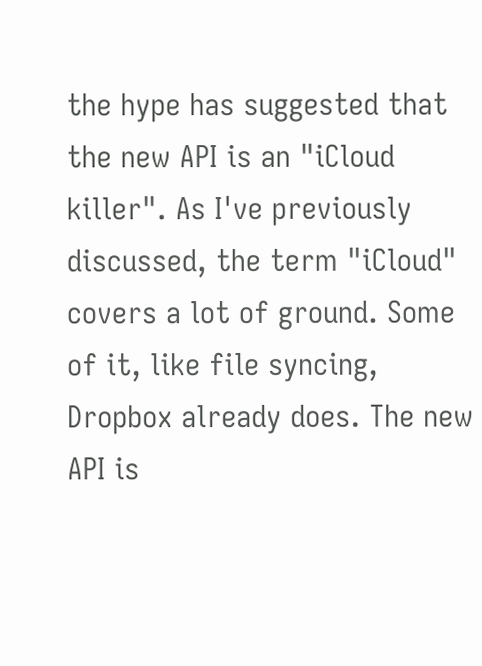the hype has suggested that the new API is an "iCloud killer". As I've previously discussed, the term "iCloud" covers a lot of ground. Some of it, like file syncing, Dropbox already does. The new API is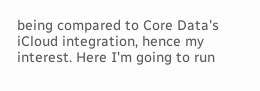being compared to Core Data's iCloud integration, hence my interest. Here I'm going to run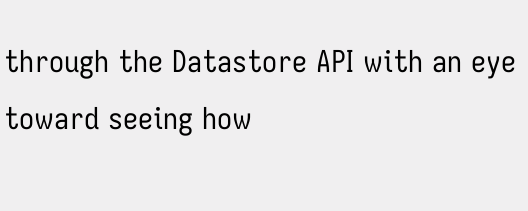through the Datastore API with an eye toward seeing how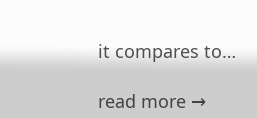it compares to…

read more →